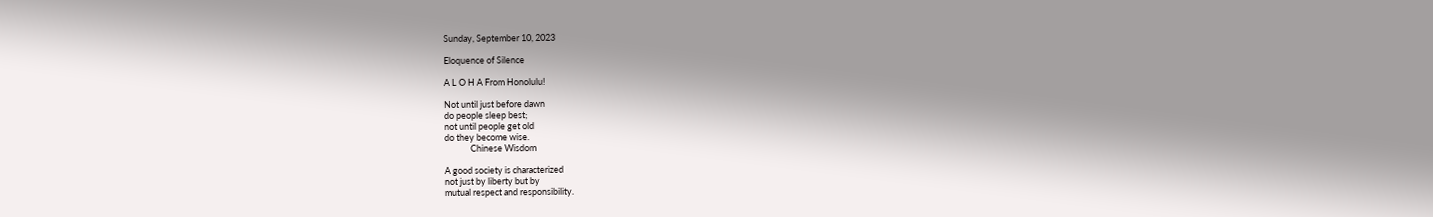Sunday, September 10, 2023

Eloquence of Silence

A L O H A From Honolulu!

Not until just before dawn
do people sleep best;
not until people get old
do they become wise.
             Chinese Wisdom

A good society is characterized
not just by liberty but by
mutual respect and responsibility.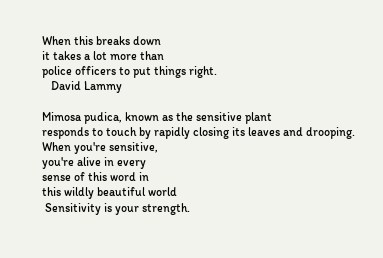When this breaks down
it takes a lot more than
police officers to put things right.
   David Lammy

Mimosa pudica, known as the sensitive plant
responds to touch by rapidly closing its leaves and drooping.
When you're sensitive,
you're alive in every
sense of this word in
this wildly beautiful world
 Sensitivity is your strength.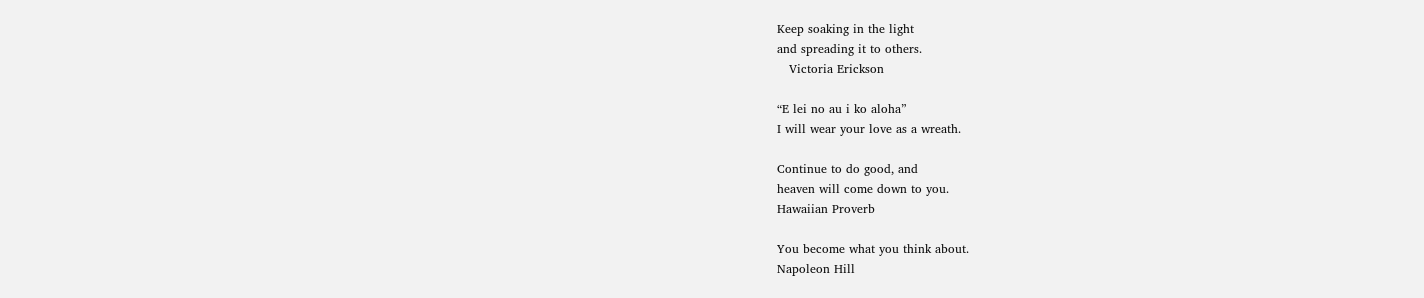Keep soaking in the light
and spreading it to others.
   Victoria Erickson

“E lei no au i ko aloha”
I will wear your love as a wreath.

Continue to do good, and
heaven will come down to you.
Hawaiian Proverb

You become what you think about.
Napoleon Hill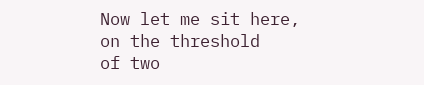Now let me sit here,
on the threshold
of two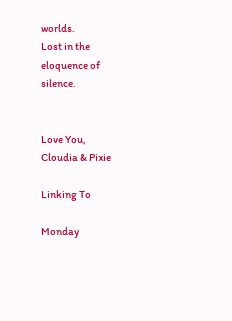worlds.
Lost in the
eloquence of silence.


Love You,
Cloudia & Pixie

Linking To

Monday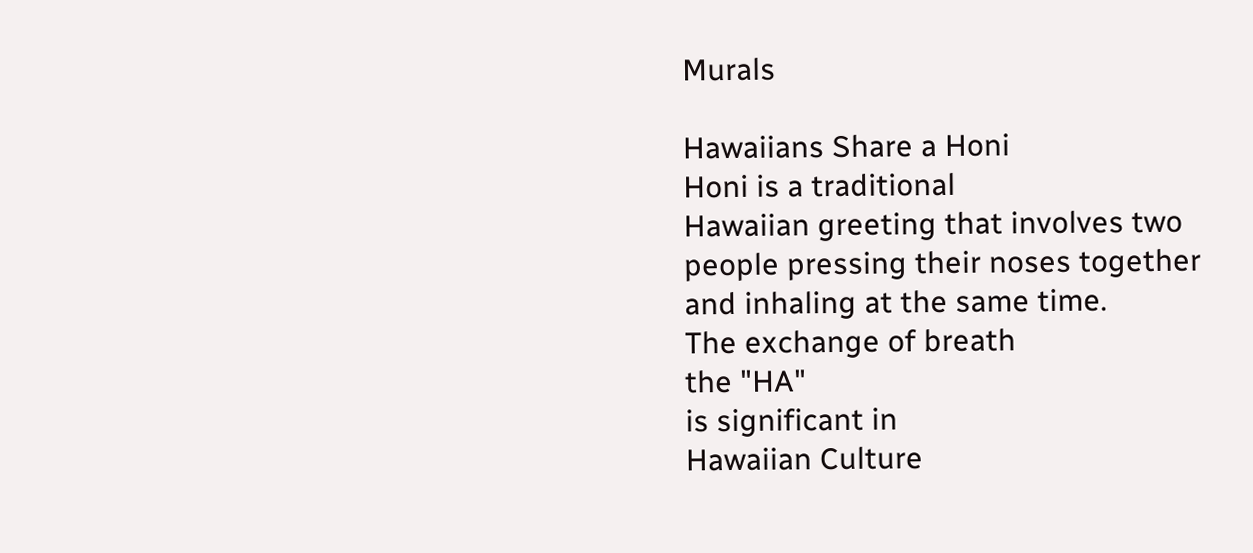Murals

Hawaiians Share a Honi
Honi is a traditional
Hawaiian greeting that involves two
people pressing their noses together
and inhaling at the same time.
The exchange of breath
the "HA"
is significant in
Hawaiian Culture